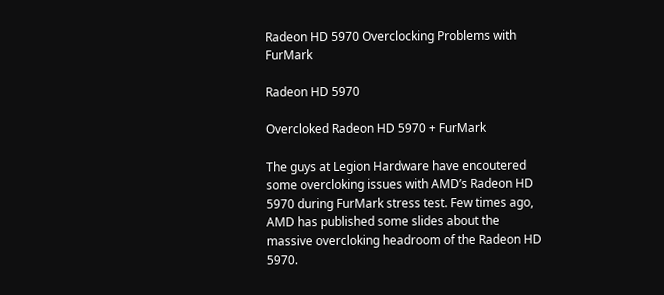Radeon HD 5970 Overclocking Problems with FurMark

Radeon HD 5970

Overcloked Radeon HD 5970 + FurMark

The guys at Legion Hardware have encoutered some overcloking issues with AMD’s Radeon HD 5970 during FurMark stress test. Few times ago, AMD has published some slides about the massive overcloking headroom of the Radeon HD 5970.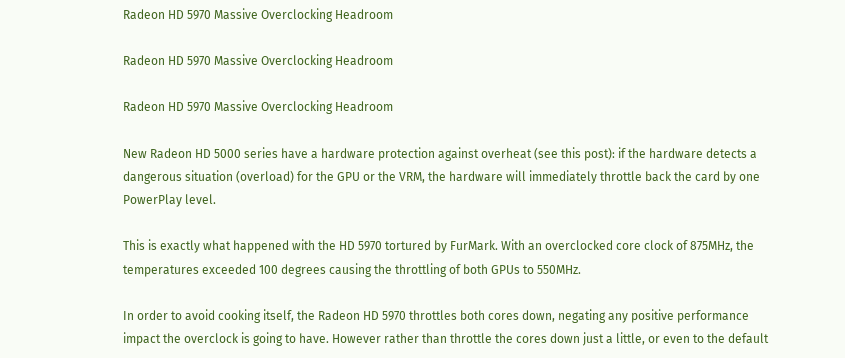Radeon HD 5970 Massive Overclocking Headroom

Radeon HD 5970 Massive Overclocking Headroom

Radeon HD 5970 Massive Overclocking Headroom

New Radeon HD 5000 series have a hardware protection against overheat (see this post): if the hardware detects a dangerous situation (overload) for the GPU or the VRM, the hardware will immediately throttle back the card by one PowerPlay level.

This is exactly what happened with the HD 5970 tortured by FurMark. With an overclocked core clock of 875MHz, the temperatures exceeded 100 degrees causing the throttling of both GPUs to 550MHz.

In order to avoid cooking itself, the Radeon HD 5970 throttles both cores down, negating any positive performance impact the overclock is going to have. However rather than throttle the cores down just a little, or even to the default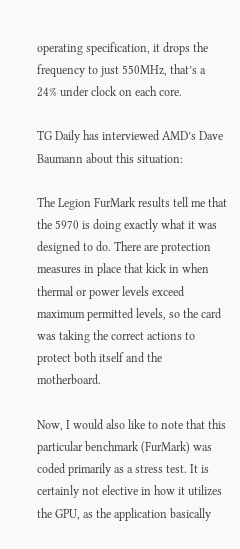operating specification, it drops the frequency to just 550MHz, that’s a 24% under clock on each core.

TG Daily has interviewed AMD’s Dave Baumann about this situation:

The Legion FurMark results tell me that the 5970 is doing exactly what it was designed to do. There are protection measures in place that kick in when thermal or power levels exceed maximum permitted levels, so the card was taking the correct actions to protect both itself and the motherboard.

Now, I would also like to note that this particular benchmark (FurMark) was coded primarily as a stress test. It is certainly not elective in how it utilizes the GPU, as the application basically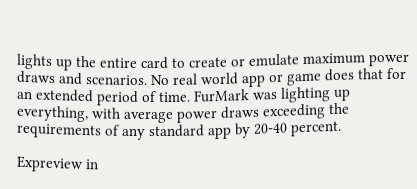lights up the entire card to create or emulate maximum power draws and scenarios. No real world app or game does that for an extended period of time. FurMark was lighting up everything, with average power draws exceeding the requirements of any standard app by 20-40 percent.

Expreview in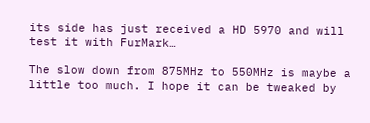its side has just received a HD 5970 and will test it with FurMark…

The slow down from 875MHz to 550MHz is maybe a little too much. I hope it can be tweaked by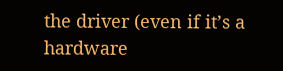the driver (even if it’s a hardware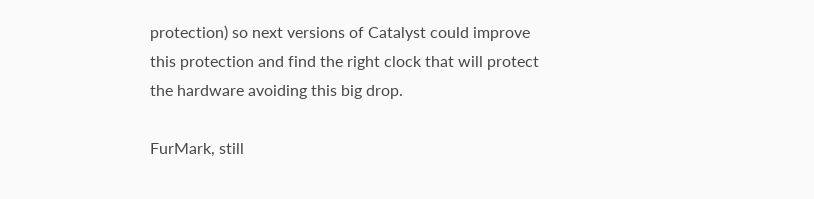protection) so next versions of Catalyst could improve this protection and find the right clock that will protect the hardware avoiding this big drop.

FurMark, still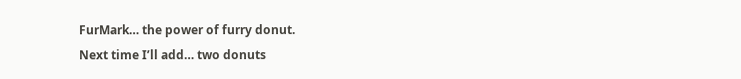FurMark… the power of furry donut.
Next time I’ll add… two donuts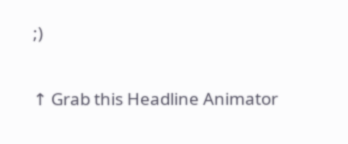;)


↑ Grab this Headline Animator